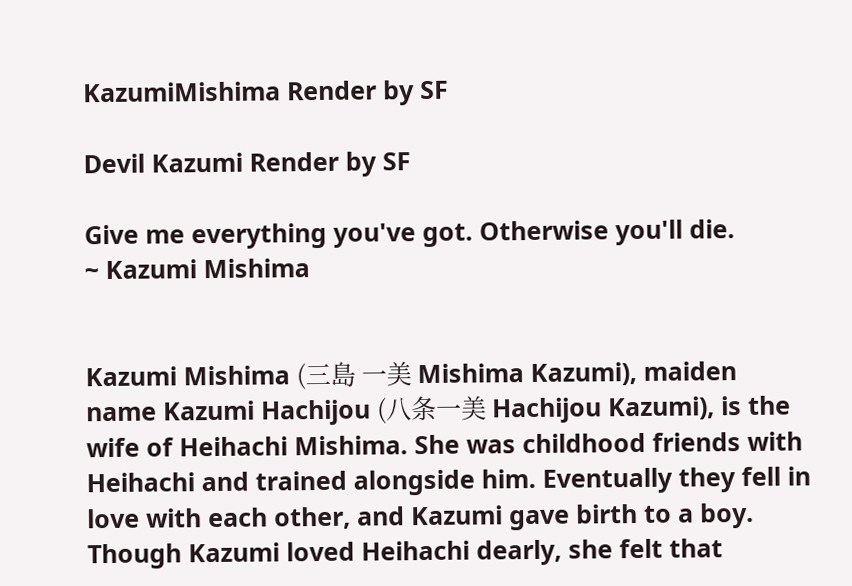KazumiMishima Render by SF

Devil Kazumi Render by SF

Give me everything you've got. Otherwise you'll die.
~ Kazumi Mishima


Kazumi Mishima (三島 一美 Mishima Kazumi), maiden name Kazumi Hachijou (八条一美 Hachijou Kazumi), is the wife of Heihachi Mishima. She was childhood friends with Heihachi and trained alongside him. Eventually they fell in love with each other, and Kazumi gave birth to a boy. Though Kazumi loved Heihachi dearly, she felt that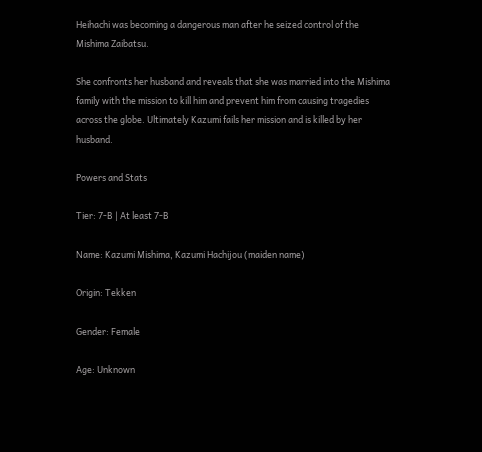Heihachi was becoming a dangerous man after he seized control of the Mishima Zaibatsu.

She confronts her husband and reveals that she was married into the Mishima family with the mission to kill him and prevent him from causing tragedies across the globe. Ultimately Kazumi fails her mission and is killed by her husband.

Powers and Stats

Tier: 7-B | At least 7-B

Name: Kazumi Mishima, Kazumi Hachijou (maiden name)

Origin: Tekken

Gender: Female

Age: Unknown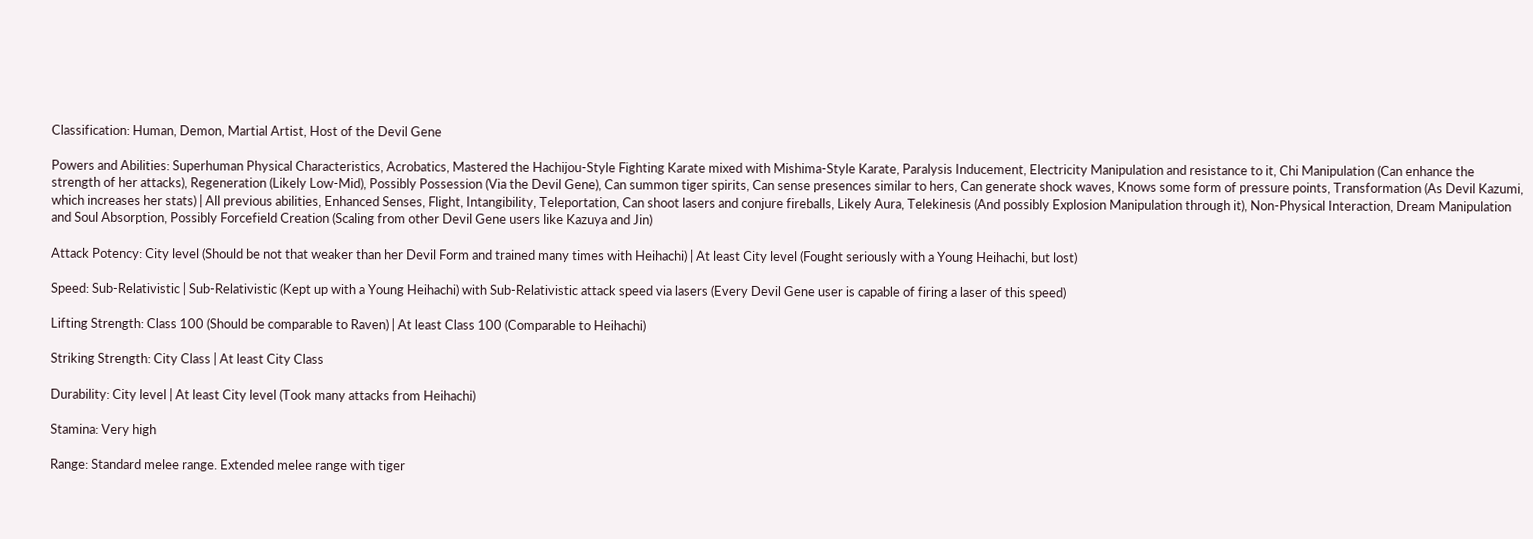Classification: Human, Demon, Martial Artist, Host of the Devil Gene

Powers and Abilities: Superhuman Physical Characteristics, Acrobatics, Mastered the Hachijou-Style Fighting Karate mixed with Mishima-Style Karate, Paralysis Inducement, Electricity Manipulation and resistance to it, Chi Manipulation (Can enhance the strength of her attacks), Regeneration (Likely Low-Mid), Possibly Possession (Via the Devil Gene), Can summon tiger spirits, Can sense presences similar to hers, Can generate shock waves, Knows some form of pressure points, Transformation (As Devil Kazumi, which increases her stats) | All previous abilities, Enhanced Senses, Flight, Intangibility, Teleportation, Can shoot lasers and conjure fireballs, Likely Aura, Telekinesis (And possibly Explosion Manipulation through it), Non-Physical Interaction, Dream Manipulation and Soul Absorption, Possibly Forcefield Creation (Scaling from other Devil Gene users like Kazuya and Jin)

Attack Potency: City level (Should be not that weaker than her Devil Form and trained many times with Heihachi) | At least City level (Fought seriously with a Young Heihachi, but lost)

Speed: Sub-Relativistic | Sub-Relativistic (Kept up with a Young Heihachi) with Sub-Relativistic attack speed via lasers (Every Devil Gene user is capable of firing a laser of this speed)

Lifting Strength: Class 100 (Should be comparable to Raven) | At least Class 100 (Comparable to Heihachi)

Striking Strength: City Class | At least City Class

Durability: City level | At least City level (Took many attacks from Heihachi)

Stamina: Very high

Range: Standard melee range. Extended melee range with tiger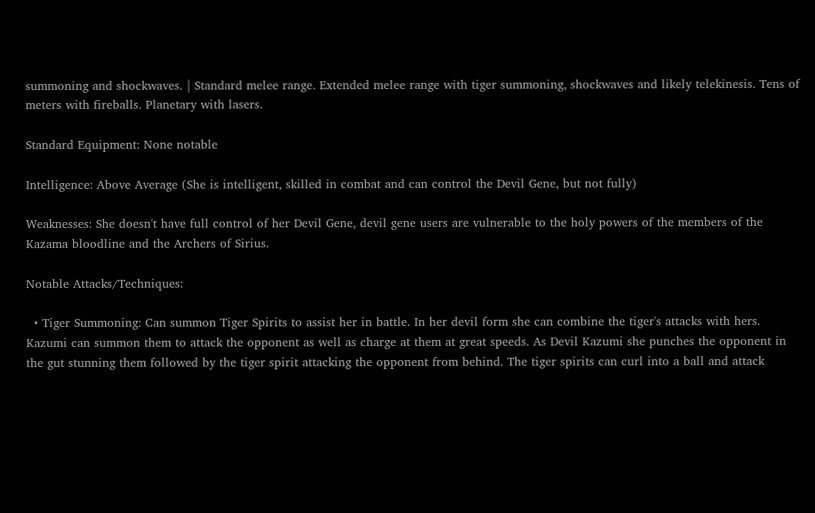summoning and shockwaves. | Standard melee range. Extended melee range with tiger summoning, shockwaves and likely telekinesis. Tens of meters with fireballs. Planetary with lasers.

Standard Equipment: None notable

Intelligence: Above Average (She is intelligent, skilled in combat and can control the Devil Gene, but not fully)

Weaknesses: She doesn't have full control of her Devil Gene, devil gene users are vulnerable to the holy powers of the members of the Kazama bloodline and the Archers of Sirius.

Notable Attacks/Techniques:

  • Tiger Summoning: Can summon Tiger Spirits to assist her in battle. In her devil form she can combine the tiger's attacks with hers. Kazumi can summon them to attack the opponent as well as charge at them at great speeds. As Devil Kazumi she punches the opponent in the gut stunning them followed by the tiger spirit attacking the opponent from behind. The tiger spirits can curl into a ball and attack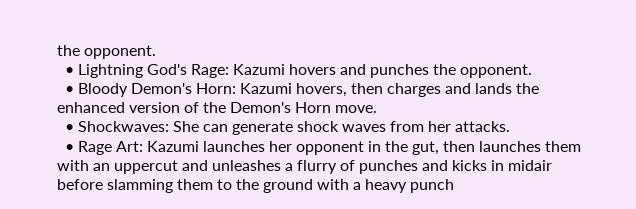the opponent.
  • Lightning God's Rage: Kazumi hovers and punches the opponent.
  • Bloody Demon's Horn: Kazumi hovers, then charges and lands the enhanced version of the Demon's Horn move.
  • Shockwaves: She can generate shock waves from her attacks.
  • Rage Art: Kazumi launches her opponent in the gut, then launches them with an uppercut and unleashes a flurry of punches and kicks in midair before slamming them to the ground with a heavy punch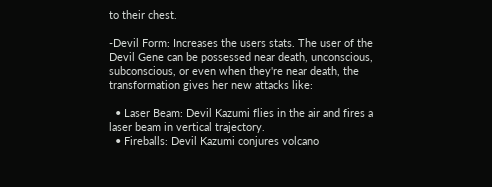to their chest.

-Devil Form: Increases the users stats. The user of the Devil Gene can be possessed near death, unconscious, subconscious, or even when they're near death, the transformation gives her new attacks like:

  • Laser Beam: Devil Kazumi flies in the air and fires a laser beam in vertical trajectory.
  • Fireballs: Devil Kazumi conjures volcano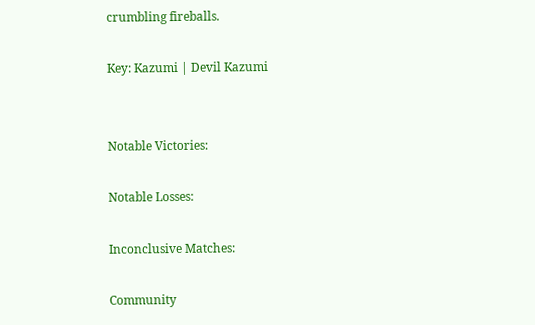crumbling fireballs.

Key: Kazumi | Devil Kazumi


Notable Victories:

Notable Losses:

Inconclusive Matches:

Community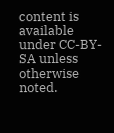content is available under CC-BY-SA unless otherwise noted.